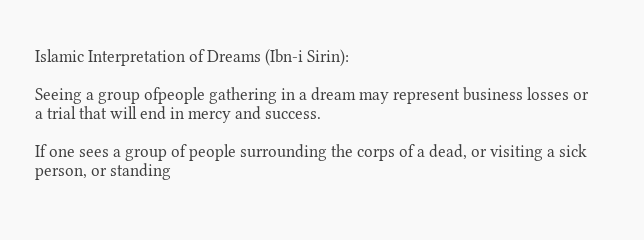Islamic Interpretation of Dreams (Ibn-i Sirin):

Seeing a group ofpeople gathering in a dream may represent business losses or a trial that will end in mercy and success.

If one sees a group of people surrounding the corps of a dead, or visiting a sick person, or standing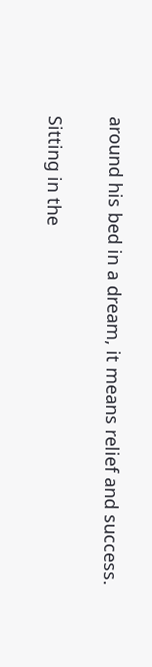around his bed in a dream, it means relief and success.

Sitting in the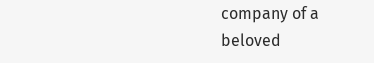company of a beloved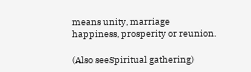means unity, marriage happiness, prosperity or reunion.

(Also seeSpiritual gathering)